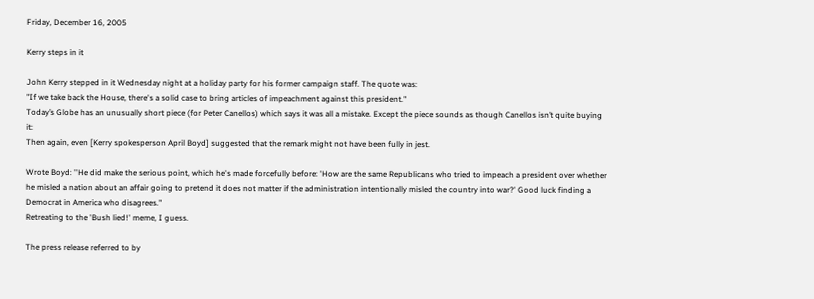Friday, December 16, 2005

Kerry steps in it

John Kerry stepped in it Wednesday night at a holiday party for his former campaign staff. The quote was:
"If we take back the House, there's a solid case to bring articles of impeachment against this president."
Today’s Globe has an unusually short piece (for Peter Canellos) which says it was all a mistake. Except the piece sounds as though Canellos isn’t quite buying it:
Then again, even [Kerry spokesperson April Boyd] suggested that the remark might not have been fully in jest.

Wrote Boyd: ''He did make the serious point, which he's made forcefully before: 'How are the same Republicans who tried to impeach a president over whether he misled a nation about an affair going to pretend it does not matter if the administration intentionally misled the country into war?' Good luck finding a Democrat in America who disagrees."
Retreating to the 'Bush lied!' meme, I guess.

The press release referred to by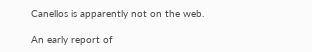Canellos is apparently not on the web.

An early report of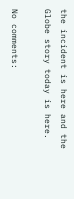the incident is here and the Globe story today is here.

No comments: